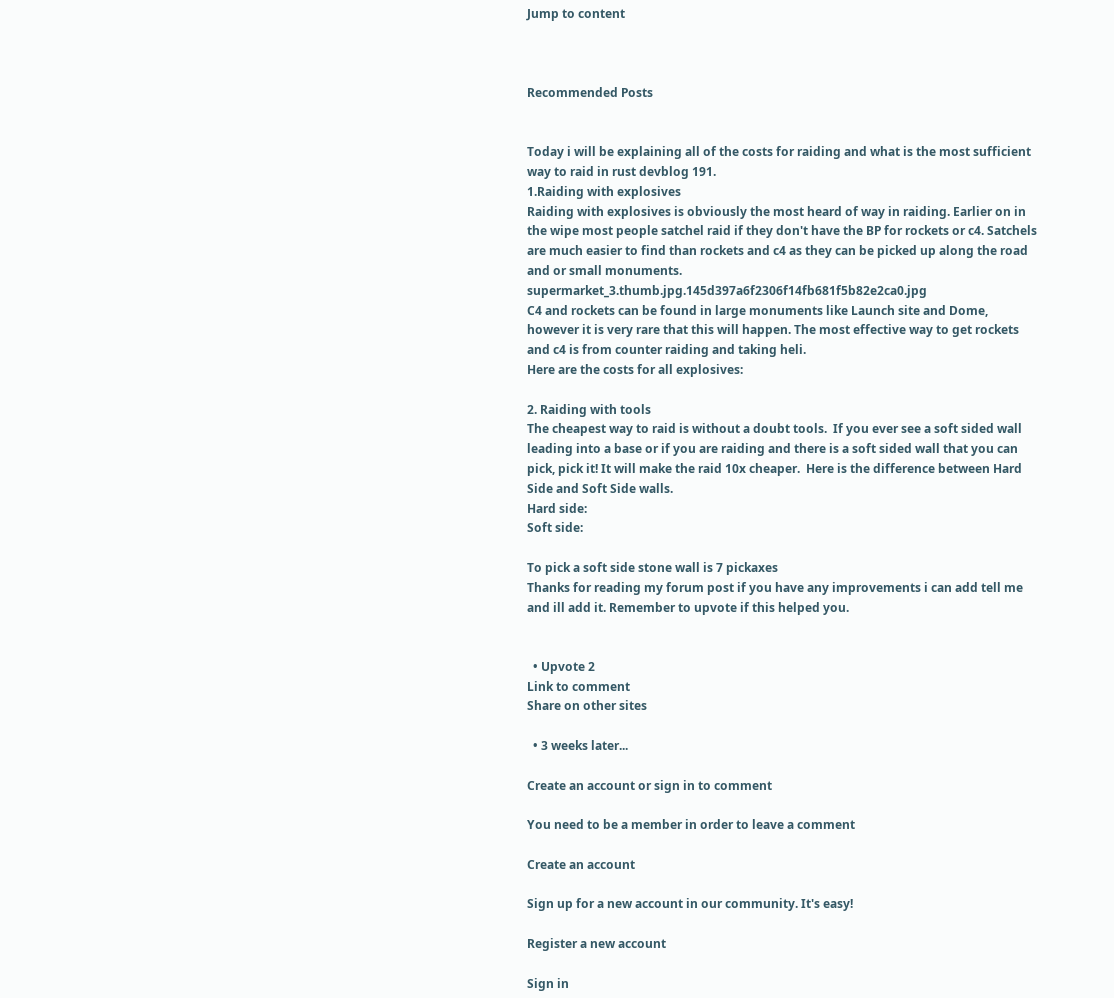Jump to content



Recommended Posts


Today i will be explaining all of the costs for raiding and what is the most sufficient way to raid in rust devblog 191.
1.Raiding with explosives
Raiding with explosives is obviously the most heard of way in raiding. Earlier on in the wipe most people satchel raid if they don't have the BP for rockets or c4. Satchels are much easier to find than rockets and c4 as they can be picked up along the road and or small monuments.  supermarket_3.thumb.jpg.145d397a6f2306f14fb681f5b82e2ca0.jpg
C4 and rockets can be found in large monuments like Launch site and Dome, however it is very rare that this will happen. The most effective way to get rockets and c4 is from counter raiding and taking heli.
Here are the costs for all explosives:

2. Raiding with tools
The cheapest way to raid is without a doubt tools.  If you ever see a soft sided wall leading into a base or if you are raiding and there is a soft sided wall that you can pick, pick it! It will make the raid 10x cheaper.  Here is the difference between Hard Side and Soft Side walls.
Hard side:
Soft side:

To pick a soft side stone wall is 7 pickaxes
Thanks for reading my forum post if you have any improvements i can add tell me and ill add it. Remember to upvote if this helped you.


  • Upvote 2
Link to comment
Share on other sites

  • 3 weeks later...

Create an account or sign in to comment

You need to be a member in order to leave a comment

Create an account

Sign up for a new account in our community. It's easy!

Register a new account

Sign in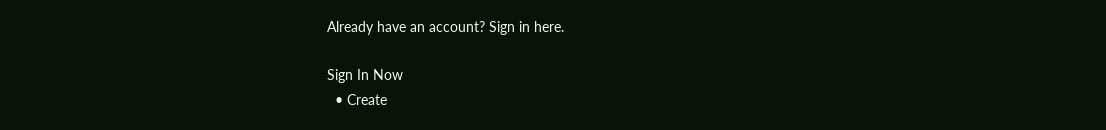Already have an account? Sign in here.

Sign In Now
  • Create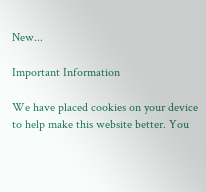New...

Important Information

We have placed cookies on your device to help make this website better. You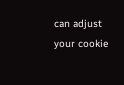can adjust your cookie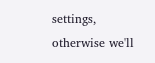settings, otherwise we'll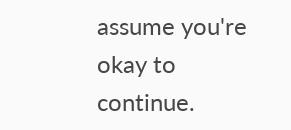assume you're okay to continue.